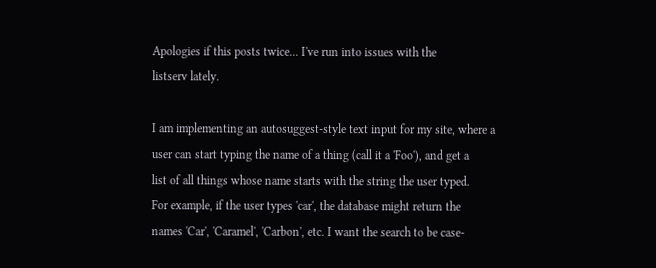Apologies if this posts twice... I've run into issues with the
listserv lately.

I am implementing an autosuggest-style text input for my site, where a
user can start typing the name of a thing (call it a 'Foo'), and get a
list of all things whose name starts with the string the user typed.
For example, if the user types 'car', the database might return the
names 'Car', 'Caramel', 'Carbon', etc. I want the search to be case-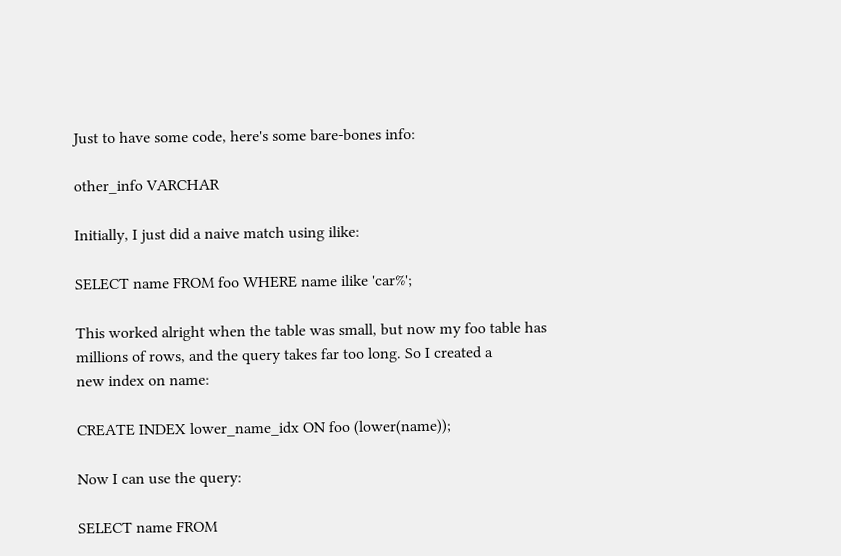Just to have some code, here's some bare-bones info:

other_info VARCHAR

Initially, I just did a naive match using ilike:

SELECT name FROM foo WHERE name ilike 'car%';

This worked alright when the table was small, but now my foo table has
millions of rows, and the query takes far too long. So I created a
new index on name:

CREATE INDEX lower_name_idx ON foo (lower(name));

Now I can use the query:

SELECT name FROM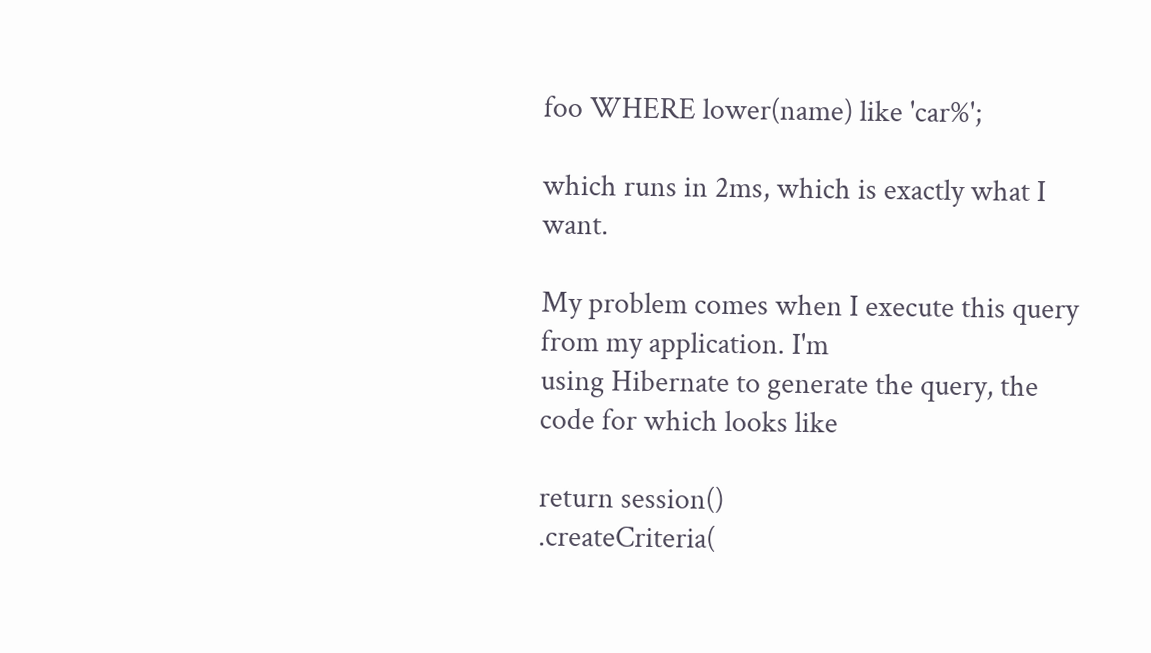foo WHERE lower(name) like 'car%';

which runs in 2ms, which is exactly what I want.

My problem comes when I execute this query from my application. I'm
using Hibernate to generate the query, the code for which looks like

return session()
.createCriteria(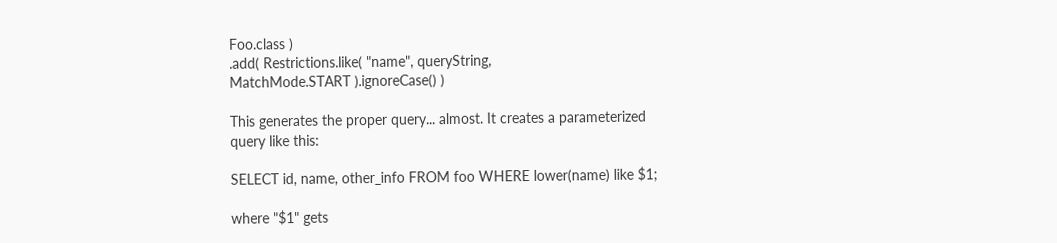Foo.class )
.add( Restrictions.like( "name", queryString,
MatchMode.START ).ignoreCase() )

This generates the proper query... almost. It creates a parameterized
query like this:

SELECT id, name, other_info FROM foo WHERE lower(name) like $1;

where "$1" gets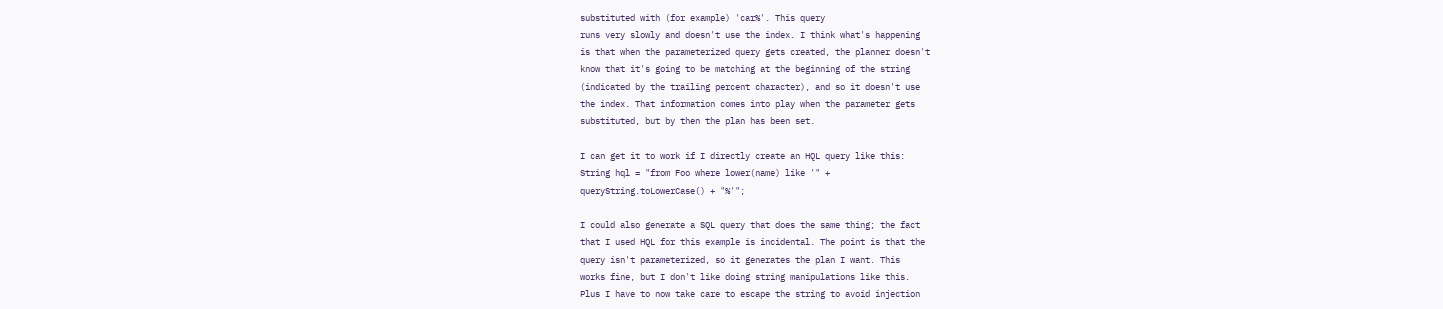substituted with (for example) 'car%'. This query
runs very slowly and doesn't use the index. I think what's happening
is that when the parameterized query gets created, the planner doesn't
know that it's going to be matching at the beginning of the string
(indicated by the trailing percent character), and so it doesn't use
the index. That information comes into play when the parameter gets
substituted, but by then the plan has been set.

I can get it to work if I directly create an HQL query like this:
String hql = "from Foo where lower(name) like '" +
queryString.toLowerCase() + "%'";

I could also generate a SQL query that does the same thing; the fact
that I used HQL for this example is incidental. The point is that the
query isn't parameterized, so it generates the plan I want. This
works fine, but I don't like doing string manipulations like this.
Plus I have to now take care to escape the string to avoid injection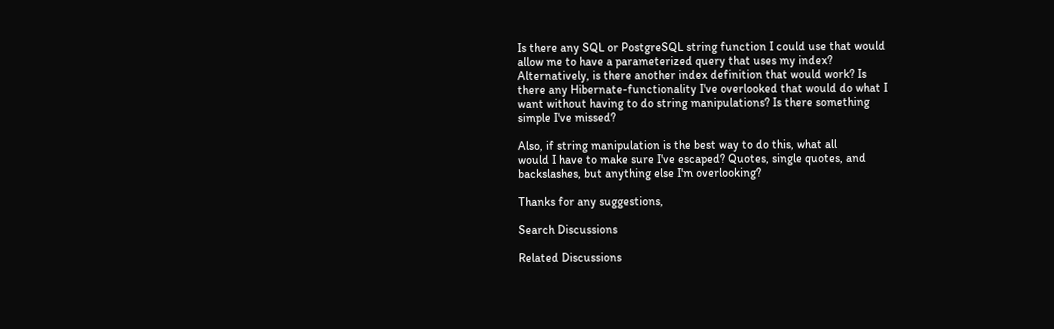Is there any SQL or PostgreSQL string function I could use that would
allow me to have a parameterized query that uses my index?
Alternatively, is there another index definition that would work? Is
there any Hibernate-functionality I've overlooked that would do what I
want without having to do string manipulations? Is there something
simple I've missed?

Also, if string manipulation is the best way to do this, what all
would I have to make sure I've escaped? Quotes, single quotes, and
backslashes, but anything else I'm overlooking?

Thanks for any suggestions,

Search Discussions

Related Discussions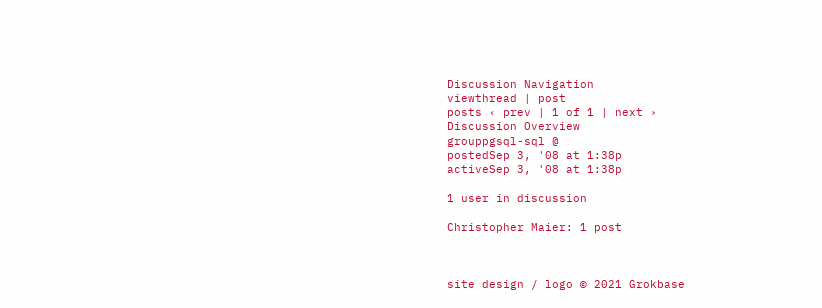Discussion Navigation
viewthread | post
posts ‹ prev | 1 of 1 | next ›
Discussion Overview
grouppgsql-sql @
postedSep 3, '08 at 1:38p
activeSep 3, '08 at 1:38p

1 user in discussion

Christopher Maier: 1 post



site design / logo © 2021 Grokbase